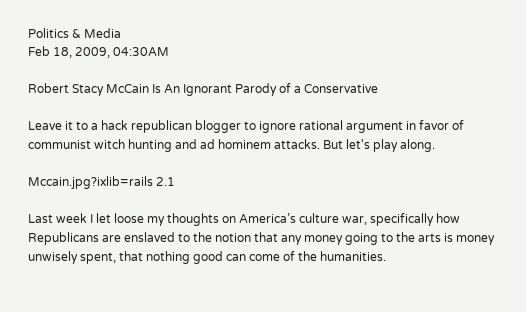Politics & Media
Feb 18, 2009, 04:30AM

Robert Stacy McCain Is An Ignorant Parody of a Conservative

Leave it to a hack republican blogger to ignore rational argument in favor of communist witch hunting and ad hominem attacks. But let's play along.

Mccain.jpg?ixlib=rails 2.1

Last week I let loose my thoughts on America’s culture war, specifically how Republicans are enslaved to the notion that any money going to the arts is money unwisely spent, that nothing good can come of the humanities.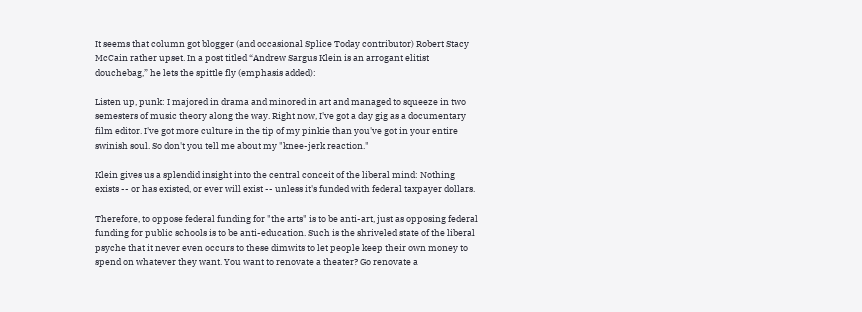It seems that column got blogger (and occasional Splice Today contributor) Robert Stacy McCain rather upset. In a post titled “Andrew Sargus Klein is an arrogant elitist douchebag,” he lets the spittle fly (emphasis added):

Listen up, punk: I majored in drama and minored in art and managed to squeeze in two semesters of music theory along the way. Right now, I've got a day gig as a documentary film editor. I've got more culture in the tip of my pinkie than you've got in your entire swinish soul. So don't you tell me about my "knee-jerk reaction."

Klein gives us a splendid insight into the central conceit of the liberal mind: Nothing exists -- or has existed, or ever will exist -- unless it's funded with federal taxpayer dollars.

Therefore, to oppose federal funding for "the arts" is to be anti-art, just as opposing federal funding for public schools is to be anti-education. Such is the shriveled state of the liberal psyche that it never even occurs to these dimwits to let people keep their own money to spend on whatever they want. You want to renovate a theater? Go renovate a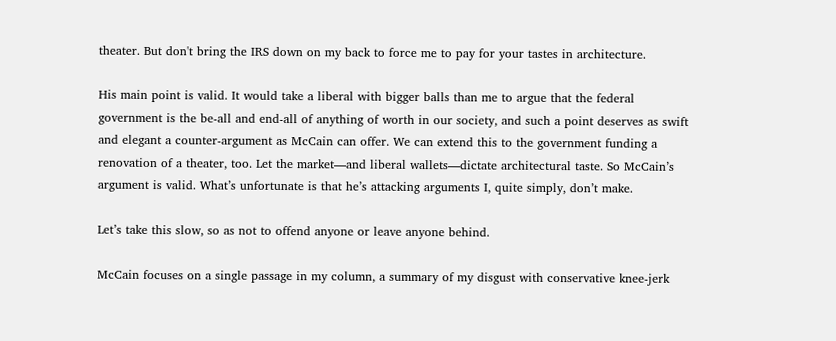theater. But don't bring the IRS down on my back to force me to pay for your tastes in architecture.

His main point is valid. It would take a liberal with bigger balls than me to argue that the federal government is the be-all and end-all of anything of worth in our society, and such a point deserves as swift and elegant a counter-argument as McCain can offer. We can extend this to the government funding a renovation of a theater, too. Let the market—and liberal wallets—dictate architectural taste. So McCain’s argument is valid. What’s unfortunate is that he’s attacking arguments I, quite simply, don’t make.

Let’s take this slow, so as not to offend anyone or leave anyone behind.

McCain focuses on a single passage in my column, a summary of my disgust with conservative knee-jerk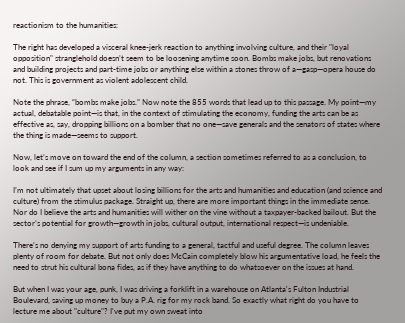reactionism to the humanities:

The right has developed a visceral knee-jerk reaction to anything involving culture, and their "loyal opposition" stranglehold doesn’t seem to be loosening anytime soon. Bombs make jobs, but renovations and building projects and part-time jobs or anything else within a stones throw of a—gasp—opera house do not. This is government as violent adolescent child.

Note the phrase, “bombs make jobs.” Now note the 855 words that lead up to this passage. My point—my actual, debatable point—is that, in the context of stimulating the economy, funding the arts can be as effective as, say, dropping billions on a bomber that no one—save generals and the senators of states where the thing is made—seems to support.

Now, let’s move on toward the end of the column, a section sometimes referred to as a conclusion, to look and see if I sum up my arguments in any way:

I’m not ultimately that upset about losing billions for the arts and humanities and education (and science and culture) from the stimulus package. Straight up, there are more important things in the immediate sense. Nor do I believe the arts and humanities will wither on the vine without a taxpayer-backed bailout. But the sector’s potential for growth—growth in jobs, cultural output, international respect—is undeniable.

There’s no denying my support of arts funding to a general, tactful and useful degree. The column leaves plenty of room for debate. But not only does McCain completely blow his argumentative load, he feels the need to strut his cultural bona fides, as if they have anything to do whatsoever on the issues at hand.

But when I was your age, punk, I was driving a forklift in a warehouse on Atlanta's Fulton Industrial Boulevard, saving up money to buy a P.A. rig for my rock band. So exactly what right do you have to lecture me about "culture"? I've put my own sweat into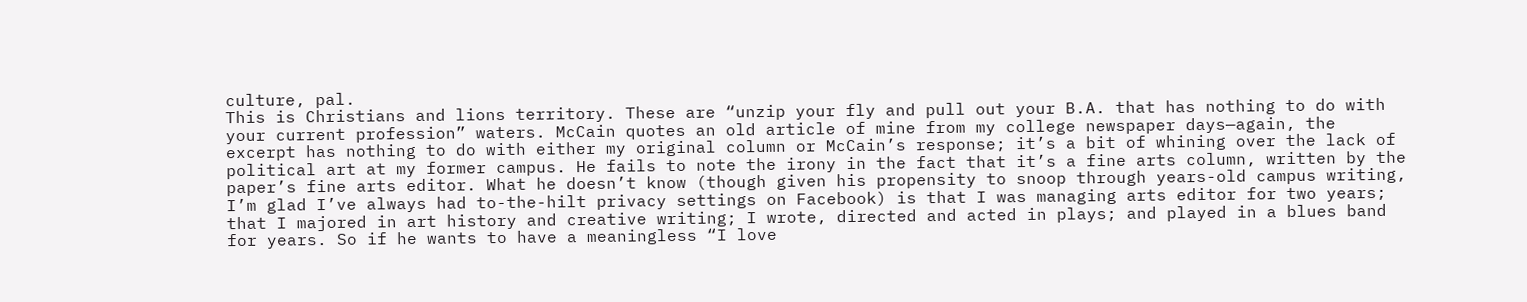culture, pal.
This is Christians and lions territory. These are “unzip your fly and pull out your B.A. that has nothing to do with your current profession” waters. McCain quotes an old article of mine from my college newspaper days—again, the excerpt has nothing to do with either my original column or McCain’s response; it’s a bit of whining over the lack of political art at my former campus. He fails to note the irony in the fact that it’s a fine arts column, written by the paper’s fine arts editor. What he doesn’t know (though given his propensity to snoop through years-old campus writing, I’m glad I’ve always had to-the-hilt privacy settings on Facebook) is that I was managing arts editor for two years; that I majored in art history and creative writing; I wrote, directed and acted in plays; and played in a blues band for years. So if he wants to have a meaningless “I love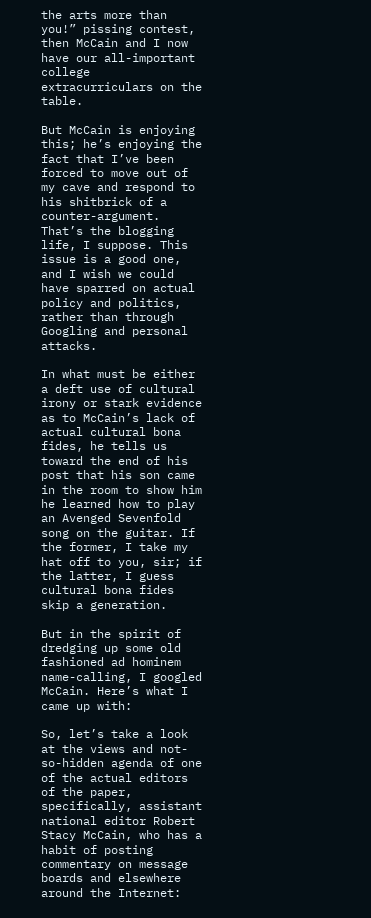the arts more than you!” pissing contest, then McCain and I now have our all-important college extracurriculars on the table.

But McCain is enjoying this; he’s enjoying the fact that I’ve been forced to move out of my cave and respond to his shitbrick of a counter-argument. That’s the blogging life, I suppose. This issue is a good one, and I wish we could have sparred on actual policy and politics, rather than through Googling and personal attacks.

In what must be either a deft use of cultural irony or stark evidence as to McCain’s lack of actual cultural bona fides, he tells us toward the end of his post that his son came in the room to show him he learned how to play an Avenged Sevenfold song on the guitar. If the former, I take my hat off to you, sir; if the latter, I guess cultural bona fides skip a generation.

But in the spirit of dredging up some old fashioned ad hominem name-calling, I googled McCain. Here’s what I came up with:

So, let’s take a look at the views and not-so-hidden agenda of one of the actual editors of the paper, specifically, assistant national editor Robert Stacy McCain, who has a habit of posting commentary on message boards and elsewhere around the Internet: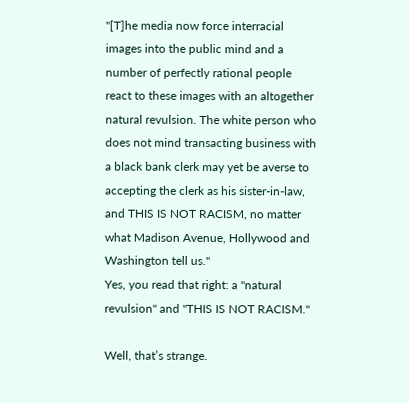"[T]he media now force interracial images into the public mind and a number of perfectly rational people react to these images with an altogether natural revulsion. The white person who does not mind transacting business with a black bank clerk may yet be averse to accepting the clerk as his sister-in-law, and THIS IS NOT RACISM, no matter what Madison Avenue, Hollywood and Washington tell us."
Yes, you read that right: a "natural revulsion" and "THIS IS NOT RACISM."

Well, that’s strange.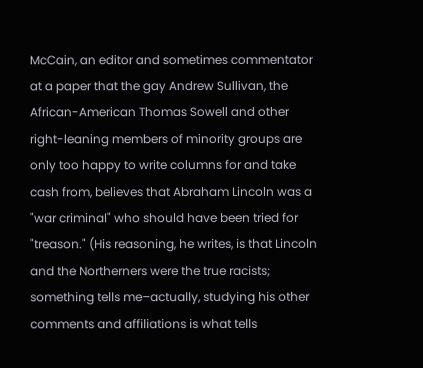McCain, an editor and sometimes commentator at a paper that the gay Andrew Sullivan, the African-American Thomas Sowell and other right-leaning members of minority groups are only too happy to write columns for and take cash from, believes that Abraham Lincoln was a "war criminal" who should have been tried for "treason." (His reasoning, he writes, is that Lincoln and the Northerners were the true racists; something tells me–actually, studying his other comments and affiliations is what tells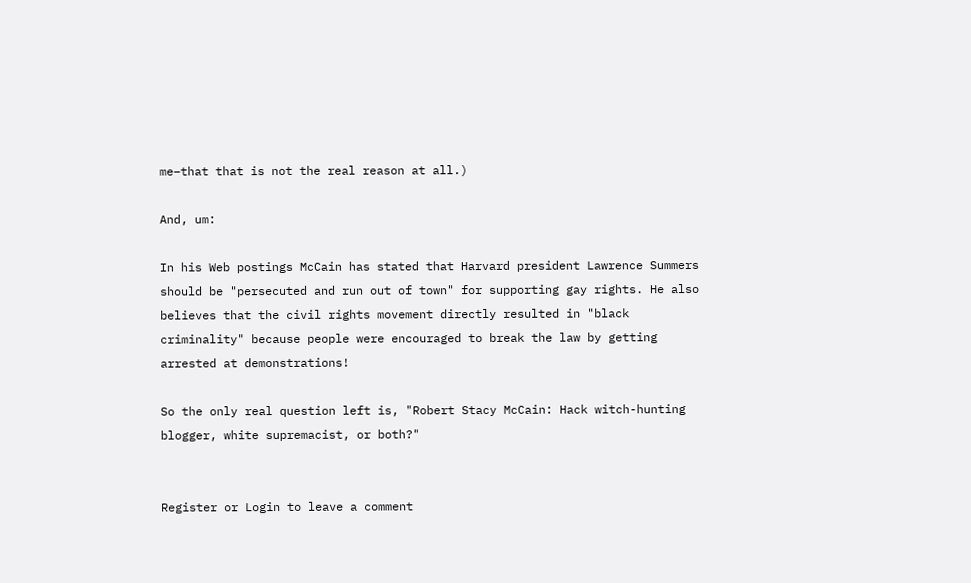me–that that is not the real reason at all.)

And, um:

In his Web postings McCain has stated that Harvard president Lawrence Summers should be "persecuted and run out of town" for supporting gay rights. He also believes that the civil rights movement directly resulted in "black criminality" because people were encouraged to break the law by getting arrested at demonstrations!

So the only real question left is, "Robert Stacy McCain: Hack witch-hunting blogger, white supremacist, or both?"


Register or Login to leave a comment